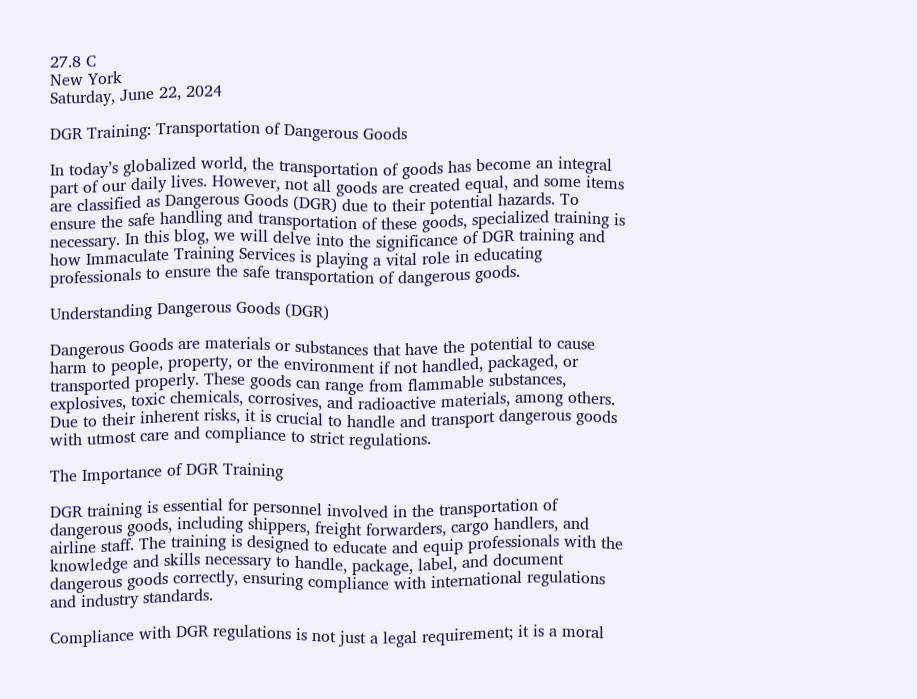27.8 C
New York
Saturday, June 22, 2024

DGR Training: Transportation of Dangerous Goods

In today’s globalized world, the transportation of goods has become an integral part of our daily lives. However, not all goods are created equal, and some items are classified as Dangerous Goods (DGR) due to their potential hazards. To ensure the safe handling and transportation of these goods, specialized training is necessary. In this blog, we will delve into the significance of DGR training and how Immaculate Training Services is playing a vital role in educating professionals to ensure the safe transportation of dangerous goods.

Understanding Dangerous Goods (DGR)

Dangerous Goods are materials or substances that have the potential to cause harm to people, property, or the environment if not handled, packaged, or transported properly. These goods can range from flammable substances, explosives, toxic chemicals, corrosives, and radioactive materials, among others. Due to their inherent risks, it is crucial to handle and transport dangerous goods with utmost care and compliance to strict regulations.

The Importance of DGR Training

DGR training is essential for personnel involved in the transportation of dangerous goods, including shippers, freight forwarders, cargo handlers, and airline staff. The training is designed to educate and equip professionals with the knowledge and skills necessary to handle, package, label, and document dangerous goods correctly, ensuring compliance with international regulations and industry standards.

Compliance with DGR regulations is not just a legal requirement; it is a moral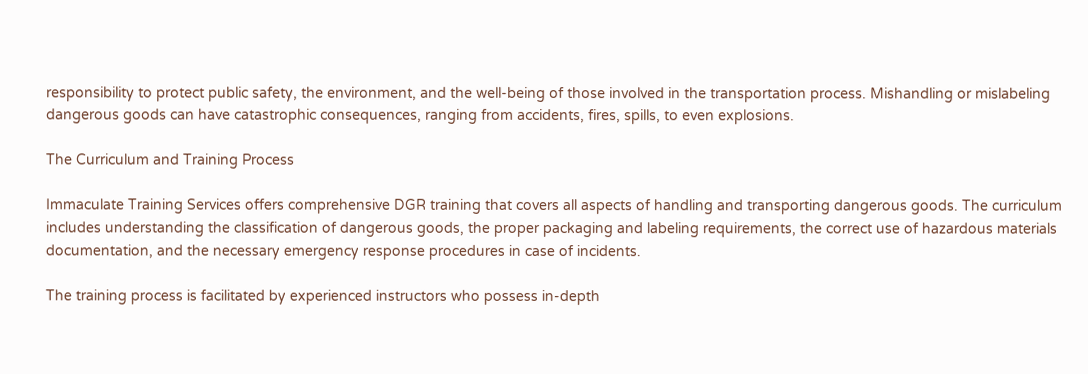responsibility to protect public safety, the environment, and the well-being of those involved in the transportation process. Mishandling or mislabeling dangerous goods can have catastrophic consequences, ranging from accidents, fires, spills, to even explosions.

The Curriculum and Training Process

Immaculate Training Services offers comprehensive DGR training that covers all aspects of handling and transporting dangerous goods. The curriculum includes understanding the classification of dangerous goods, the proper packaging and labeling requirements, the correct use of hazardous materials documentation, and the necessary emergency response procedures in case of incidents.

The training process is facilitated by experienced instructors who possess in-depth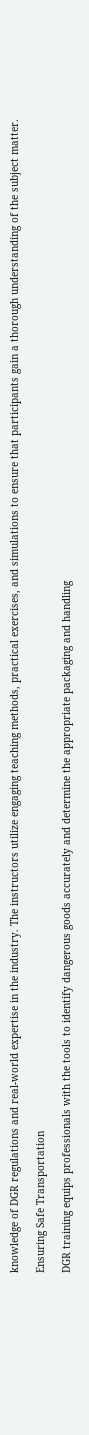knowledge of DGR regulations and real-world expertise in the industry. The instructors utilize engaging teaching methods, practical exercises, and simulations to ensure that participants gain a thorough understanding of the subject matter.

Ensuring Safe Transportation

DGR training equips professionals with the tools to identify dangerous goods accurately and determine the appropriate packaging and handling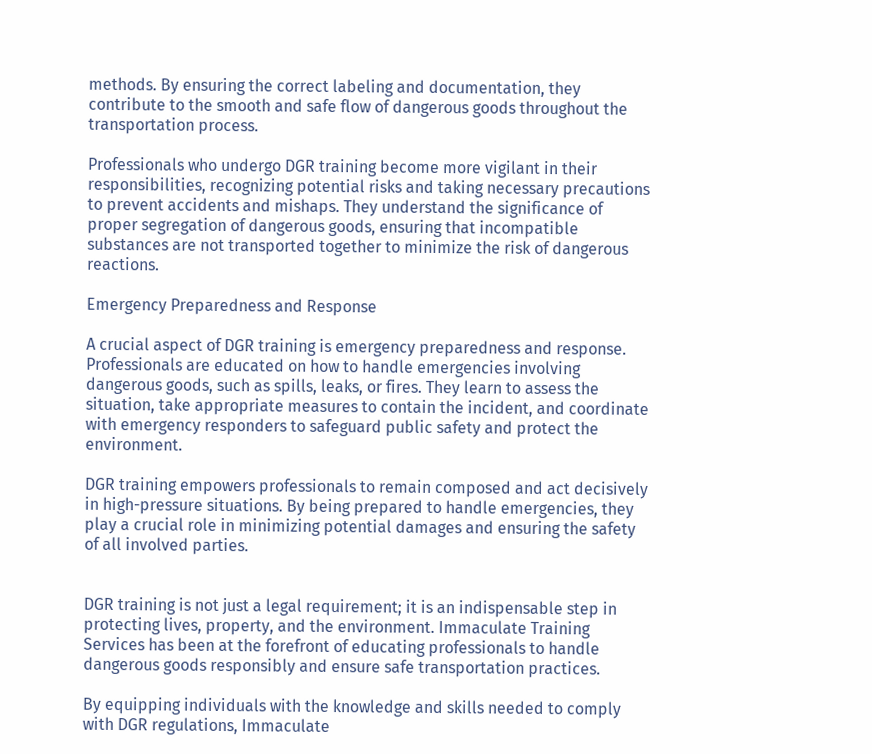methods. By ensuring the correct labeling and documentation, they contribute to the smooth and safe flow of dangerous goods throughout the transportation process.

Professionals who undergo DGR training become more vigilant in their responsibilities, recognizing potential risks and taking necessary precautions to prevent accidents and mishaps. They understand the significance of proper segregation of dangerous goods, ensuring that incompatible substances are not transported together to minimize the risk of dangerous reactions.

Emergency Preparedness and Response

A crucial aspect of DGR training is emergency preparedness and response. Professionals are educated on how to handle emergencies involving dangerous goods, such as spills, leaks, or fires. They learn to assess the situation, take appropriate measures to contain the incident, and coordinate with emergency responders to safeguard public safety and protect the environment.

DGR training empowers professionals to remain composed and act decisively in high-pressure situations. By being prepared to handle emergencies, they play a crucial role in minimizing potential damages and ensuring the safety of all involved parties.


DGR training is not just a legal requirement; it is an indispensable step in protecting lives, property, and the environment. Immaculate Training Services has been at the forefront of educating professionals to handle dangerous goods responsibly and ensure safe transportation practices.

By equipping individuals with the knowledge and skills needed to comply with DGR regulations, Immaculate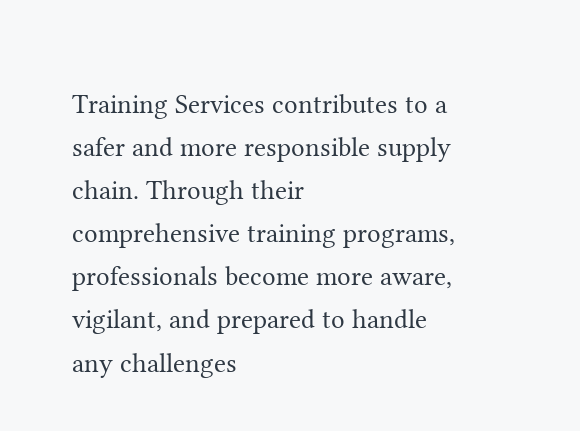Training Services contributes to a safer and more responsible supply chain. Through their comprehensive training programs, professionals become more aware, vigilant, and prepared to handle any challenges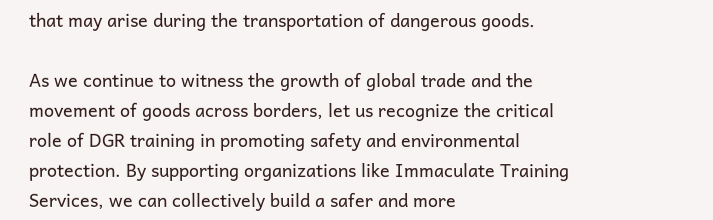that may arise during the transportation of dangerous goods.

As we continue to witness the growth of global trade and the movement of goods across borders, let us recognize the critical role of DGR training in promoting safety and environmental protection. By supporting organizations like Immaculate Training Services, we can collectively build a safer and more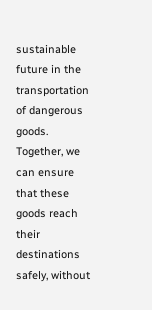sustainable future in the transportation of dangerous goods. Together, we can ensure that these goods reach their destinations safely, without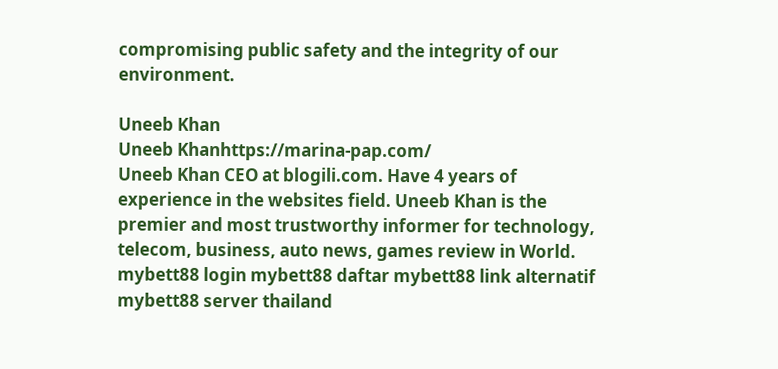compromising public safety and the integrity of our environment.

Uneeb Khan
Uneeb Khanhttps://marina-pap.com/
Uneeb Khan CEO at blogili.com. Have 4 years of experience in the websites field. Uneeb Khan is the premier and most trustworthy informer for technology, telecom, business, auto news, games review in World. mybett88 login mybett88 daftar mybett88 link alternatif mybett88 server thailand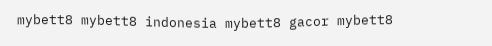mybett8 mybett8 indonesia mybett8 gacor mybett8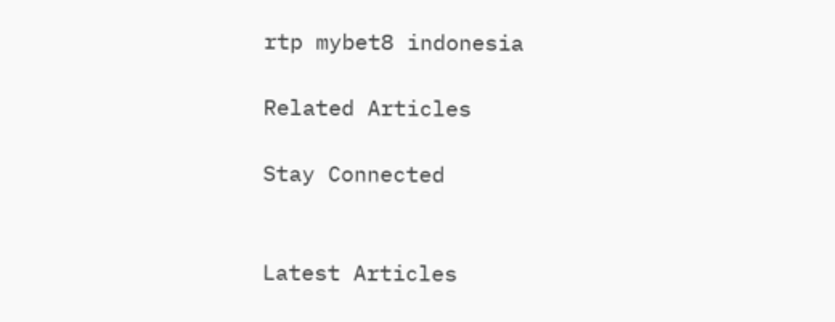rtp mybet8 indonesia

Related Articles

Stay Connected


Latest Articles